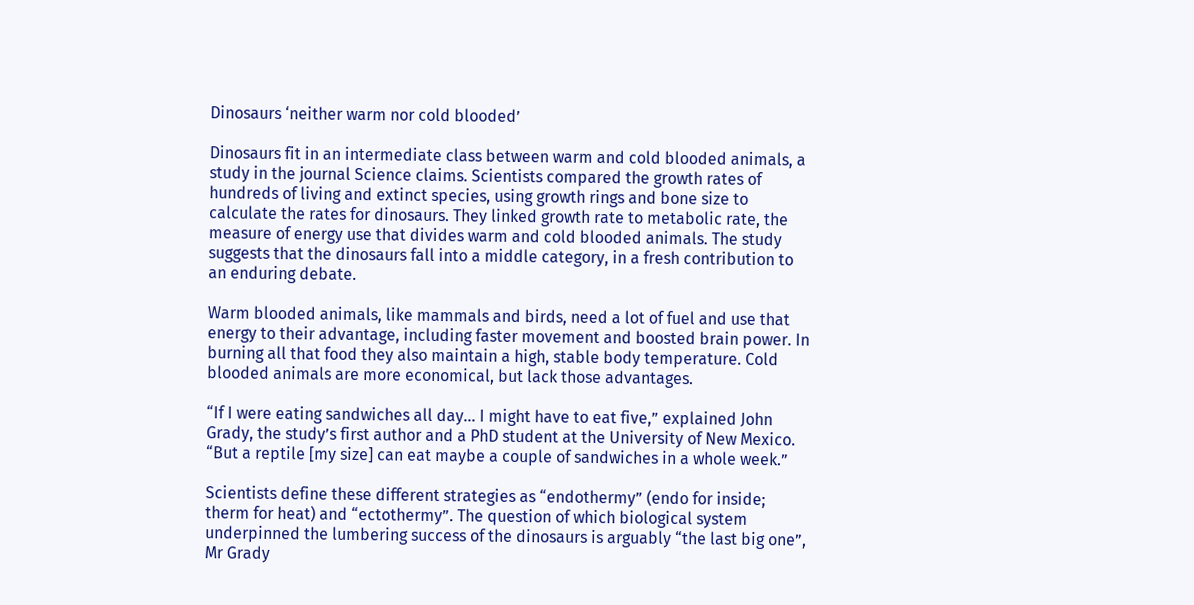Dinosaurs ‘neither warm nor cold blooded’

Dinosaurs fit in an intermediate class between warm and cold blooded animals, a study in the journal Science claims. Scientists compared the growth rates of hundreds of living and extinct species, using growth rings and bone size to calculate the rates for dinosaurs. They linked growth rate to metabolic rate, the measure of energy use that divides warm and cold blooded animals. The study suggests that the dinosaurs fall into a middle category, in a fresh contribution to an enduring debate.

Warm blooded animals, like mammals and birds, need a lot of fuel and use that energy to their advantage, including faster movement and boosted brain power. In burning all that food they also maintain a high, stable body temperature. Cold blooded animals are more economical, but lack those advantages.

“If I were eating sandwiches all day… I might have to eat five,” explained John Grady, the study’s first author and a PhD student at the University of New Mexico. “But a reptile [my size] can eat maybe a couple of sandwiches in a whole week.”

Scientists define these different strategies as “endothermy” (endo for inside; therm for heat) and “ectothermy”. The question of which biological system underpinned the lumbering success of the dinosaurs is arguably “the last big one”, Mr Grady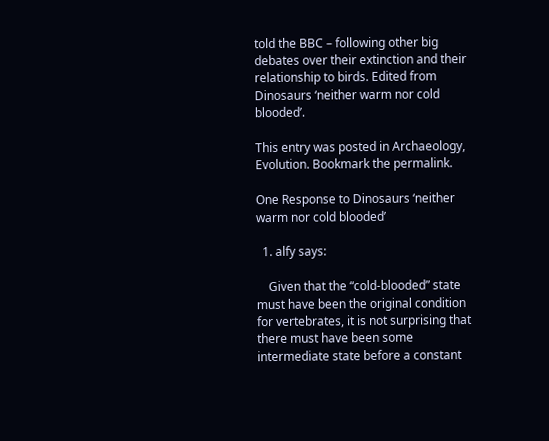told the BBC – following other big debates over their extinction and their relationship to birds. Edited from Dinosaurs ‘neither warm nor cold blooded’.

This entry was posted in Archaeology, Evolution. Bookmark the permalink.

One Response to Dinosaurs ‘neither warm nor cold blooded’

  1. alfy says:

    Given that the “cold-blooded” state must have been the original condition for vertebrates, it is not surprising that there must have been some intermediate state before a constant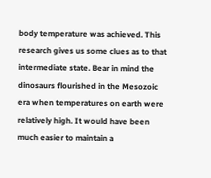body temperature was achieved. This research gives us some clues as to that intermediate state. Bear in mind the dinosaurs flourished in the Mesozoic era when temperatures on earth were relatively high. It would have been much easier to maintain a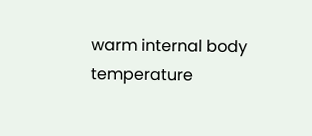warm internal body temperature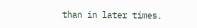than in later times.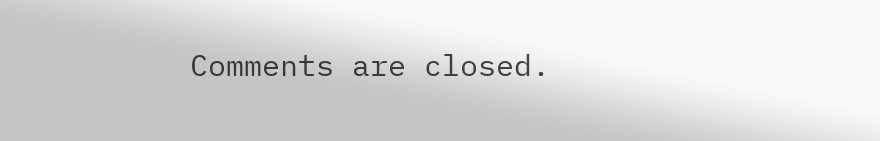Comments are closed.